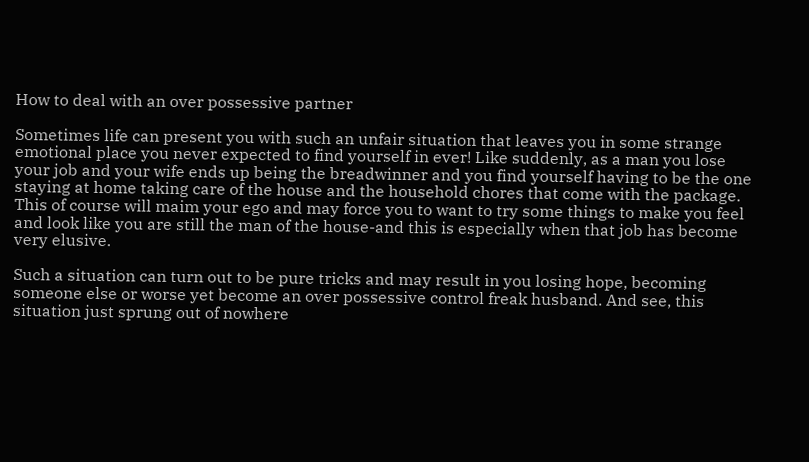How to deal with an over possessive partner

Sometimes life can present you with such an unfair situation that leaves you in some strange emotional place you never expected to find yourself in ever! Like suddenly, as a man you lose your job and your wife ends up being the breadwinner and you find yourself having to be the one staying at home taking care of the house and the household chores that come with the package. This of course will maim your ego and may force you to want to try some things to make you feel and look like you are still the man of the house-and this is especially when that job has become very elusive.

Such a situation can turn out to be pure tricks and may result in you losing hope, becoming someone else or worse yet become an over possessive control freak husband. And see, this situation just sprung out of nowhere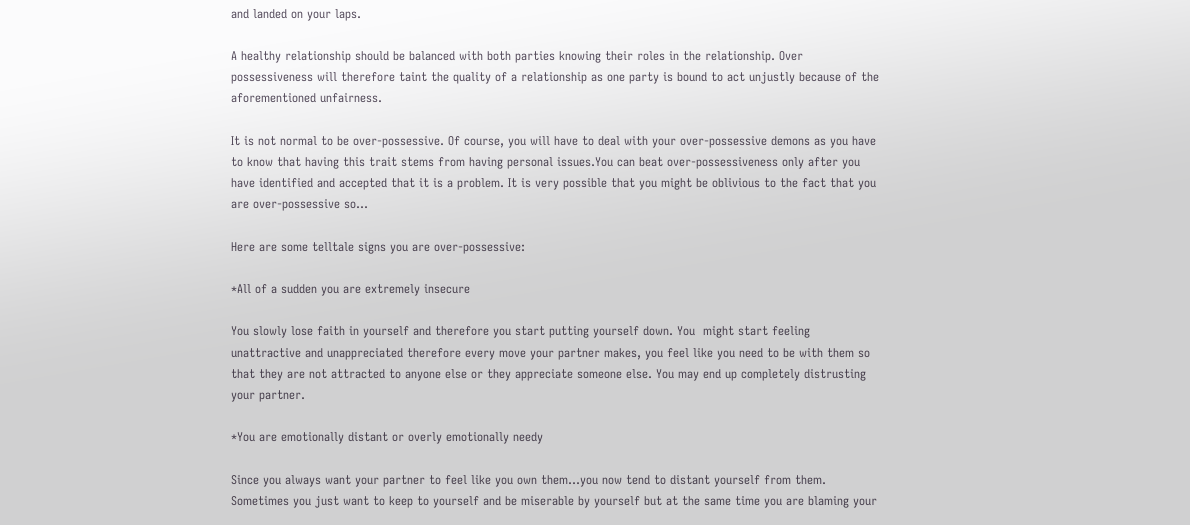and landed on your laps.

A healthy relationship should be balanced with both parties knowing their roles in the relationship. Over possessiveness will therefore taint the quality of a relationship as one party is bound to act unjustly because of the aforementioned unfairness.

It is not normal to be over-possessive. Of course, you will have to deal with your over-possessive demons as you have to know that having this trait stems from having personal issues.You can beat over-possessiveness only after you have identified and accepted that it is a problem. It is very possible that you might be oblivious to the fact that you are over-possessive so…

Here are some telltale signs you are over-possessive:

*All of a sudden you are extremely insecure

You slowly lose faith in yourself and therefore you start putting yourself down. You  might start feeling unattractive and unappreciated therefore every move your partner makes, you feel like you need to be with them so that they are not attracted to anyone else or they appreciate someone else. You may end up completely distrusting your partner.

*You are emotionally distant or overly emotionally needy

Since you always want your partner to feel like you own them…you now tend to distant yourself from them. Sometimes you just want to keep to yourself and be miserable by yourself but at the same time you are blaming your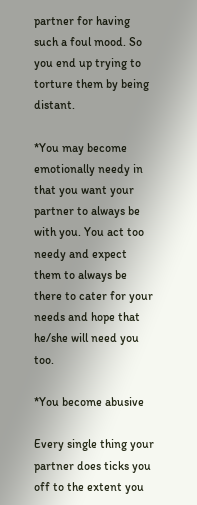partner for having such a foul mood. So you end up trying to torture them by being distant.

*You may become emotionally needy in that you want your partner to always be with you. You act too needy and expect them to always be there to cater for your needs and hope that he/she will need you too.

*You become abusive

Every single thing your partner does ticks you off to the extent you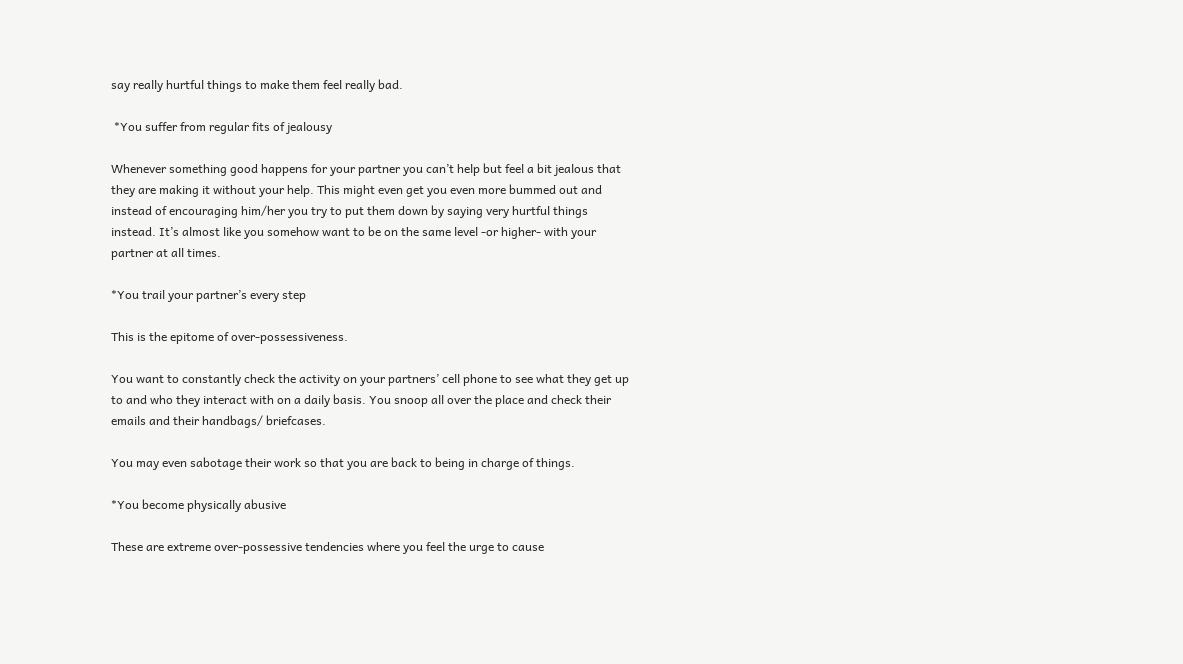say really hurtful things to make them feel really bad.

 *You suffer from regular fits of jealousy

Whenever something good happens for your partner you can’t help but feel a bit jealous that they are making it without your help. This might even get you even more bummed out and instead of encouraging him/her you try to put them down by saying very hurtful things instead. It’s almost like you somehow want to be on the same level -or higher- with your partner at all times.

*You trail your partner’s every step

This is the epitome of over-possessiveness.

You want to constantly check the activity on your partners’ cell phone to see what they get up to and who they interact with on a daily basis. You snoop all over the place and check their emails and their handbags/ briefcases.

You may even sabotage their work so that you are back to being in charge of things.

*You become physically abusive

These are extreme over-possessive tendencies where you feel the urge to cause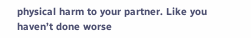physical harm to your partner. Like you haven’t done worse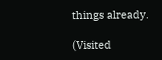things already.

(Visited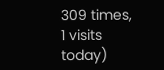309 times, 1 visits today)